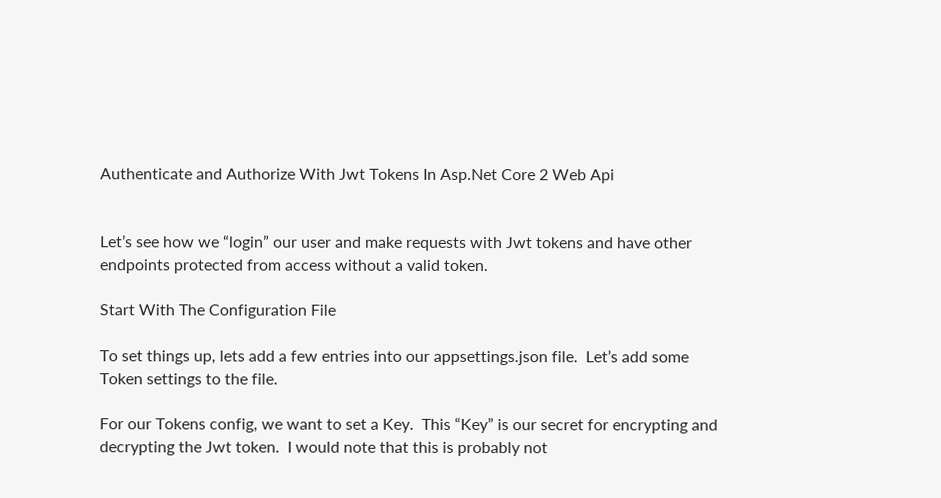Authenticate and Authorize With Jwt Tokens In Asp.Net Core 2 Web Api


Let’s see how we “login” our user and make requests with Jwt tokens and have other endpoints protected from access without a valid token.

Start With The Configuration File

To set things up, lets add a few entries into our appsettings.json file.  Let’s add some Token settings to the file.

For our Tokens config, we want to set a Key.  This “Key” is our secret for encrypting and decrypting the Jwt token.  I would note that this is probably not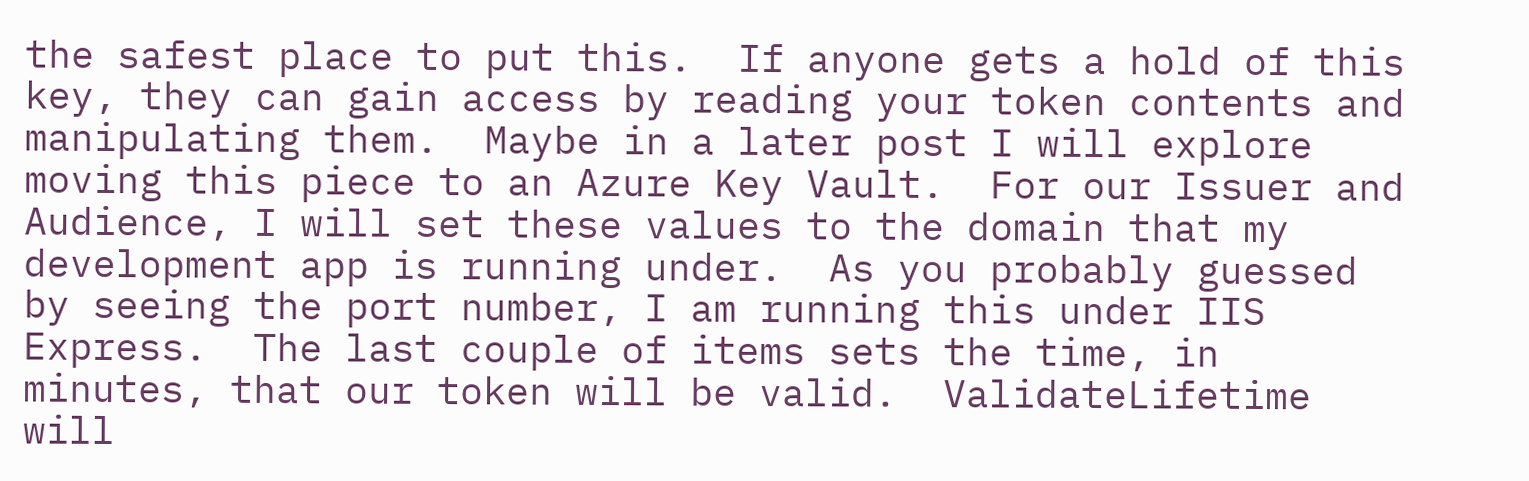the safest place to put this.  If anyone gets a hold of this key, they can gain access by reading your token contents and manipulating them.  Maybe in a later post I will explore moving this piece to an Azure Key Vault.  For our Issuer and Audience, I will set these values to the domain that my development app is running under.  As you probably guessed by seeing the port number, I am running this under IIS Express.  The last couple of items sets the time, in minutes, that our token will be valid.  ValidateLifetime will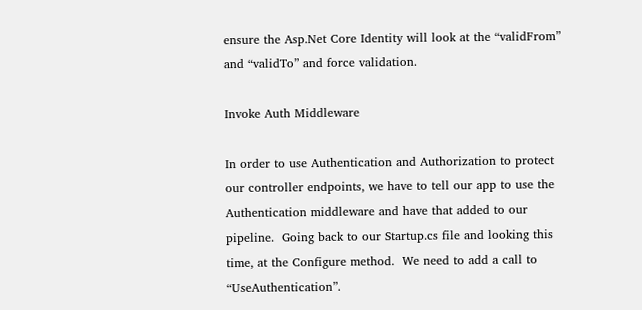ensure the Asp.Net Core Identity will look at the “validFrom” and “validTo” and force validation.

Invoke Auth Middleware

In order to use Authentication and Authorization to protect our controller endpoints, we have to tell our app to use the Authentication middleware and have that added to our pipeline.  Going back to our Startup.cs file and looking this time, at the Configure method.  We need to add a call to “UseAuthentication”.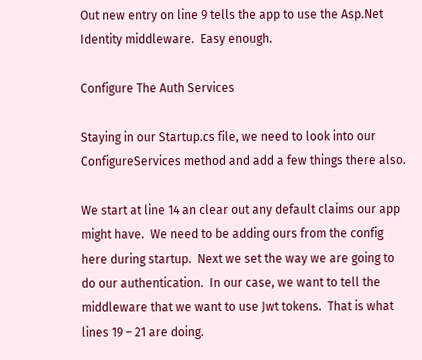Out new entry on line 9 tells the app to use the Asp.Net Identity middleware.  Easy enough.

Configure The Auth Services

Staying in our Startup.cs file, we need to look into our ConfigureServices method and add a few things there also.

We start at line 14 an clear out any default claims our app might have.  We need to be adding ours from the config here during startup.  Next we set the way we are going to do our authentication.  In our case, we want to tell the middleware that we want to use Jwt tokens.  That is what lines 19 – 21 are doing.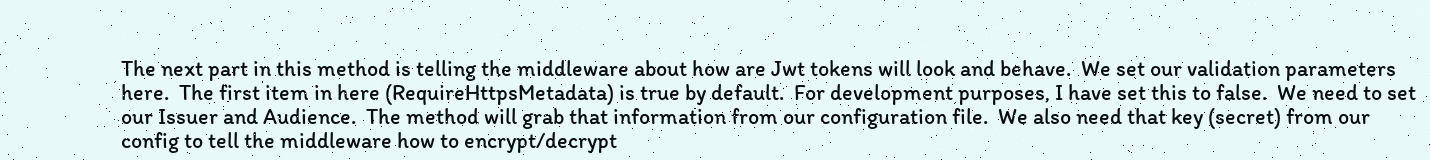The next part in this method is telling the middleware about how are Jwt tokens will look and behave.  We set our validation parameters here.  The first item in here (RequireHttpsMetadata) is true by default.  For development purposes, I have set this to false.  We need to set our Issuer and Audience.  The method will grab that information from our configuration file.  We also need that key (secret) from our config to tell the middleware how to encrypt/decrypt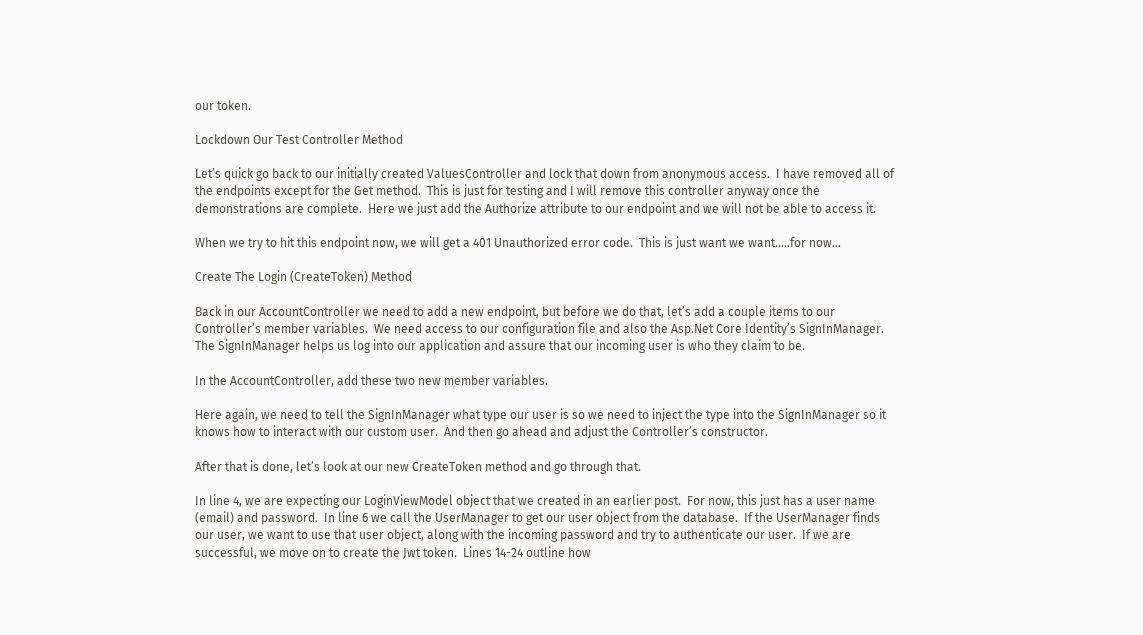our token.

Lockdown Our Test Controller Method

Let’s quick go back to our initially created ValuesController and lock that down from anonymous access.  I have removed all of the endpoints except for the Get method.  This is just for testing and I will remove this controller anyway once the demonstrations are complete.  Here we just add the Authorize attribute to our endpoint and we will not be able to access it.

When we try to hit this endpoint now, we will get a 401 Unauthorized error code.  This is just want we want…..for now…

Create The Login (CreateToken) Method

Back in our AccountController we need to add a new endpoint, but before we do that, let’s add a couple items to our Controller’s member variables.  We need access to our configuration file and also the Asp.Net Core Identity’s SignInManager.  The SignInManager helps us log into our application and assure that our incoming user is who they claim to be.

In the AccountController, add these two new member variables.

Here again, we need to tell the SignInManager what type our user is so we need to inject the type into the SignInManager so it knows how to interact with our custom user.  And then go ahead and adjust the Controller’s constructor.

After that is done, let’s look at our new CreateToken method and go through that.

In line 4, we are expecting our LoginViewModel object that we created in an earlier post.  For now, this just has a user name (email) and password.  In line 6 we call the UserManager to get our user object from the database.  If the UserManager finds our user, we want to use that user object, along with the incoming password and try to authenticate our user.  If we are successful, we move on to create the Jwt token.  Lines 14-24 outline how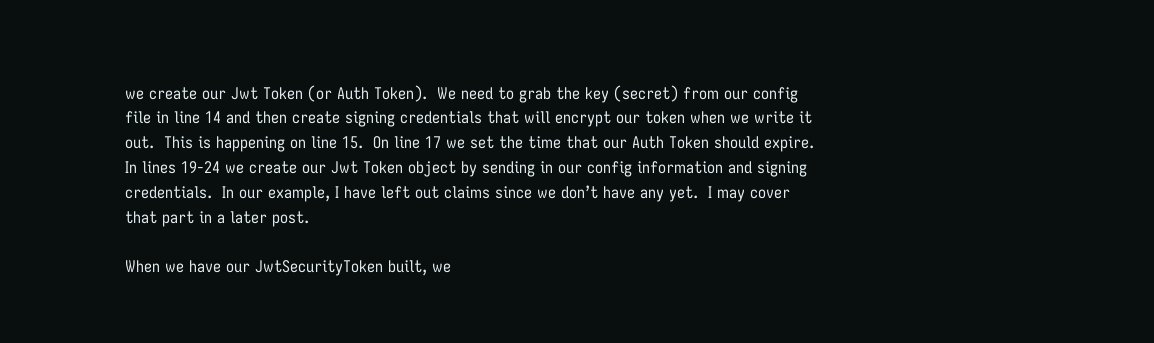we create our Jwt Token (or Auth Token).  We need to grab the key (secret) from our config file in line 14 and then create signing credentials that will encrypt our token when we write it out.  This is happening on line 15.  On line 17 we set the time that our Auth Token should expire.  In lines 19-24 we create our Jwt Token object by sending in our config information and signing credentials.  In our example, I have left out claims since we don’t have any yet.  I may cover that part in a later post.

When we have our JwtSecurityToken built, we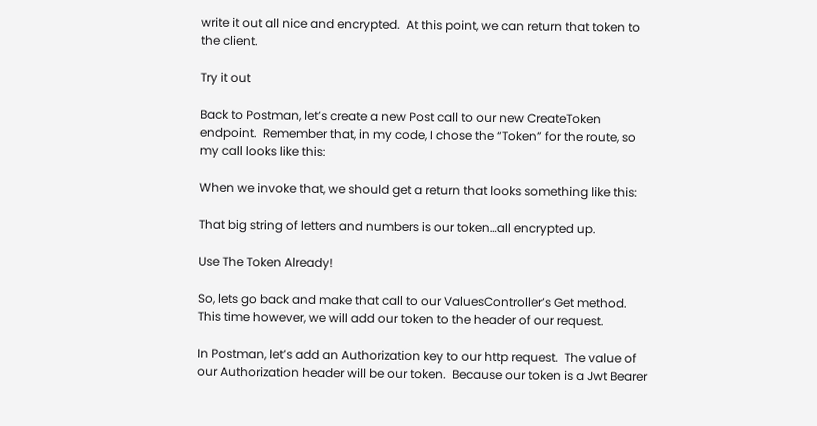write it out all nice and encrypted.  At this point, we can return that token to the client.

Try it out

Back to Postman, let’s create a new Post call to our new CreateToken endpoint.  Remember that, in my code, I chose the “Token” for the route, so my call looks like this:

When we invoke that, we should get a return that looks something like this:

That big string of letters and numbers is our token…all encrypted up.

Use The Token Already!

So, lets go back and make that call to our ValuesController’s Get method.  This time however, we will add our token to the header of our request.

In Postman, let’s add an Authorization key to our http request.  The value of our Authorization header will be our token.  Because our token is a Jwt Bearer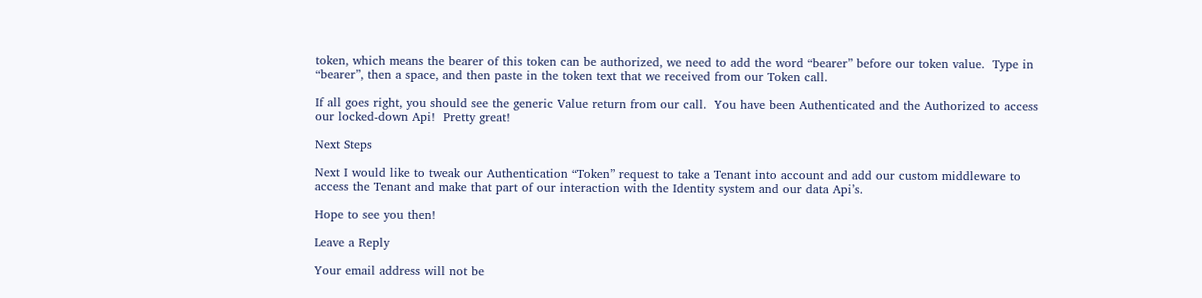token, which means the bearer of this token can be authorized, we need to add the word “bearer” before our token value.  Type in “bearer”, then a space, and then paste in the token text that we received from our Token call.

If all goes right, you should see the generic Value return from our call.  You have been Authenticated and the Authorized to access our locked-down Api!  Pretty great!

Next Steps

Next I would like to tweak our Authentication “Token” request to take a Tenant into account and add our custom middleware to access the Tenant and make that part of our interaction with the Identity system and our data Api’s.

Hope to see you then!

Leave a Reply

Your email address will not be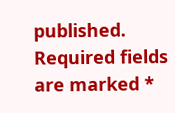published. Required fields are marked *